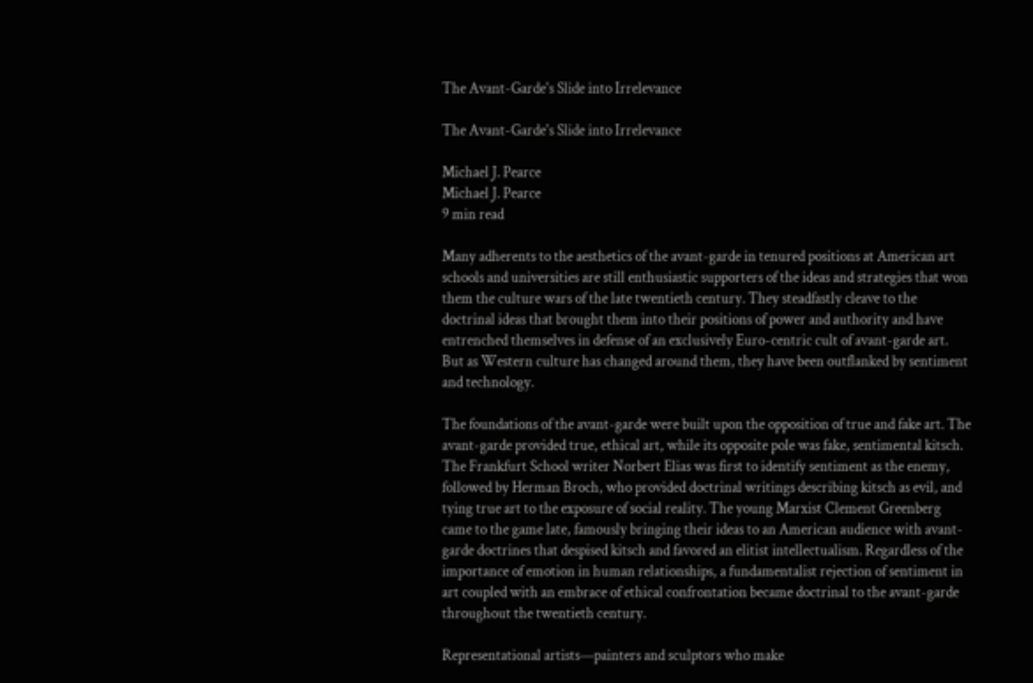The Avant-Garde's Slide into Irrelevance

The Avant-Garde's Slide into Irrelevance

Michael J. Pearce
Michael J. Pearce
9 min read

Many adherents to the aesthetics of the avant-garde in tenured positions at American art schools and universities are still enthusiastic supporters of the ideas and strategies that won them the culture wars of the late twentieth century. They steadfastly cleave to the doctrinal ideas that brought them into their positions of power and authority and have entrenched themselves in defense of an exclusively Euro-centric cult of avant-garde art. But as Western culture has changed around them, they have been outflanked by sentiment and technology.

The foundations of the avant-garde were built upon the opposition of true and fake art. The avant-garde provided true, ethical art, while its opposite pole was fake, sentimental kitsch. The Frankfurt School writer Norbert Elias was first to identify sentiment as the enemy, followed by Herman Broch, who provided doctrinal writings describing kitsch as evil, and tying true art to the exposure of social reality. The young Marxist Clement Greenberg came to the game late, famously bringing their ideas to an American audience with avant-garde doctrines that despised kitsch and favored an elitist intellectualism. Regardless of the importance of emotion in human relationships, a fundamentalist rejection of sentiment in art coupled with an embrace of ethical confrontation became doctrinal to the avant-garde throughout the twentieth century.

Representational artists—painters and sculptors who make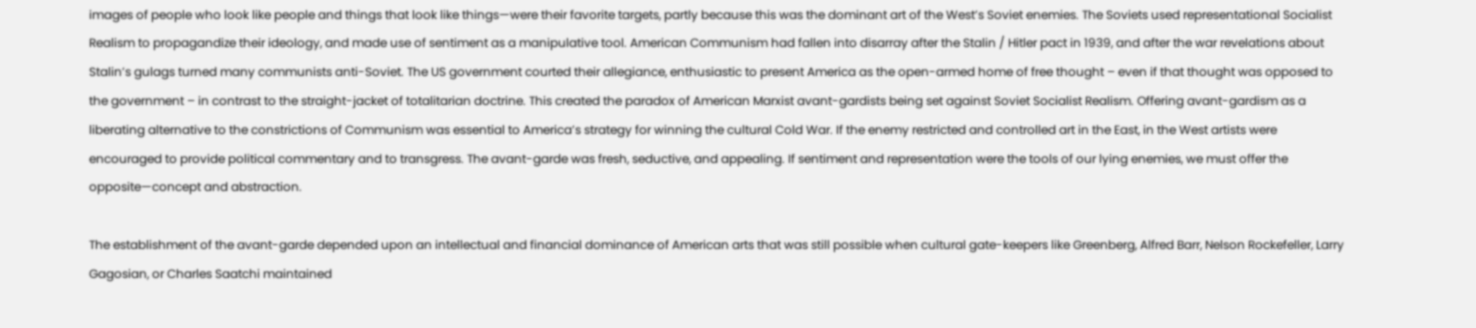images of people who look like people and things that look like things—were their favorite targets, partly because this was the dominant art of the West’s Soviet enemies. The Soviets used representational Socialist Realism to propagandize their ideology, and made use of sentiment as a manipulative tool. American Communism had fallen into disarray after the Stalin / Hitler pact in 1939, and after the war revelations about Stalin’s gulags turned many communists anti-Soviet. The US government courted their allegiance, enthusiastic to present America as the open-armed home of free thought – even if that thought was opposed to the government – in contrast to the straight-jacket of totalitarian doctrine. This created the paradox of American Marxist avant-gardists being set against Soviet Socialist Realism. Offering avant-gardism as a liberating alternative to the constrictions of Communism was essential to America’s strategy for winning the cultural Cold War. If the enemy restricted and controlled art in the East, in the West artists were encouraged to provide political commentary and to transgress. The avant-garde was fresh, seductive, and appealing. If sentiment and representation were the tools of our lying enemies, we must offer the opposite—concept and abstraction.

The establishment of the avant-garde depended upon an intellectual and financial dominance of American arts that was still possible when cultural gate-keepers like Greenberg, Alfred Barr, Nelson Rockefeller, Larry Gagosian, or Charles Saatchi maintained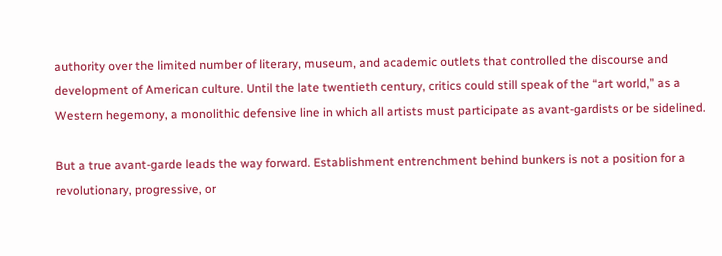authority over the limited number of literary, museum, and academic outlets that controlled the discourse and development of American culture. Until the late twentieth century, critics could still speak of the “art world,” as a Western hegemony, a monolithic defensive line in which all artists must participate as avant-gardists or be sidelined.

But a true avant-garde leads the way forward. Establishment entrenchment behind bunkers is not a position for a revolutionary, progressive, or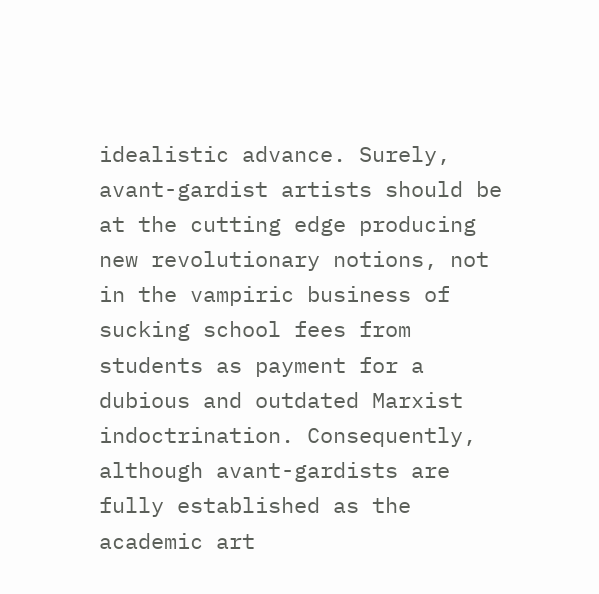idealistic advance. Surely, avant-gardist artists should be at the cutting edge producing new revolutionary notions, not in the vampiric business of sucking school fees from students as payment for a dubious and outdated Marxist indoctrination. Consequently, although avant-gardists are fully established as the academic art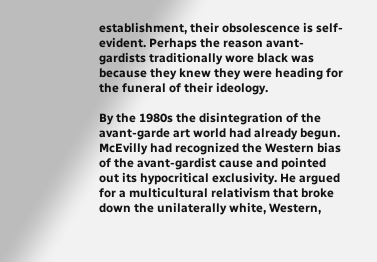establishment, their obsolescence is self-evident. Perhaps the reason avant-gardists traditionally wore black was because they knew they were heading for the funeral of their ideology.

By the 1980s the disintegration of the avant-garde art world had already begun. McEvilly had recognized the Western bias of the avant-gardist cause and pointed out its hypocritical exclusivity. He argued for a multicultural relativism that broke down the unilaterally white, Western,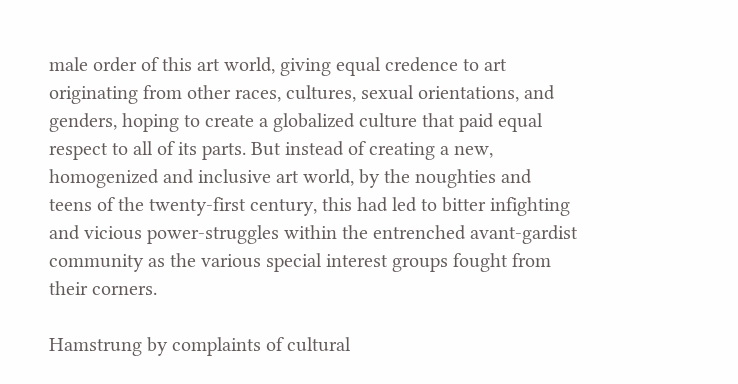male order of this art world, giving equal credence to art originating from other races, cultures, sexual orientations, and genders, hoping to create a globalized culture that paid equal respect to all of its parts. But instead of creating a new, homogenized and inclusive art world, by the noughties and teens of the twenty-first century, this had led to bitter infighting and vicious power-struggles within the entrenched avant-gardist community as the various special interest groups fought from their corners.

Hamstrung by complaints of cultural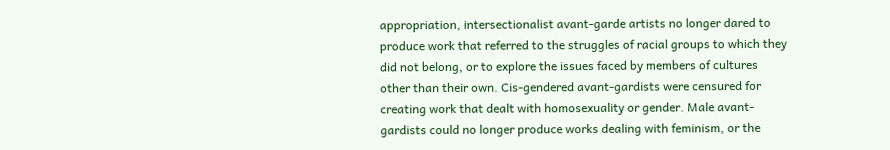appropriation, intersectionalist avant-garde artists no longer dared to produce work that referred to the struggles of racial groups to which they did not belong, or to explore the issues faced by members of cultures other than their own. Cis-gendered avant-gardists were censured for creating work that dealt with homosexuality or gender. Male avant-gardists could no longer produce works dealing with feminism, or the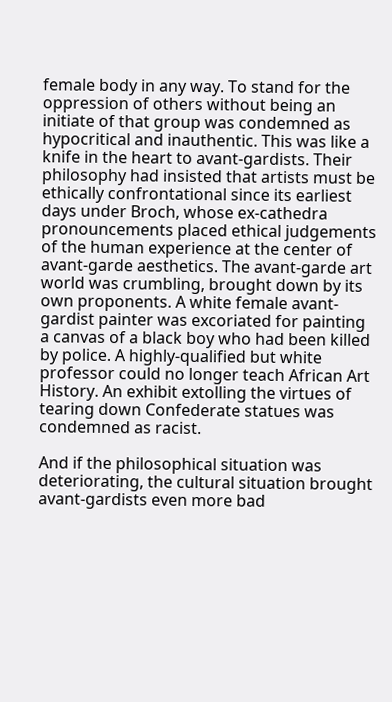female body in any way. To stand for the oppression of others without being an initiate of that group was condemned as hypocritical and inauthentic. This was like a knife in the heart to avant-gardists. Their philosophy had insisted that artists must be ethically confrontational since its earliest days under Broch, whose ex-cathedra pronouncements placed ethical judgements of the human experience at the center of avant-garde aesthetics. The avant-garde art world was crumbling, brought down by its own proponents. A white female avant-gardist painter was excoriated for painting a canvas of a black boy who had been killed by police. A highly-qualified but white professor could no longer teach African Art History. An exhibit extolling the virtues of tearing down Confederate statues was condemned as racist.

And if the philosophical situation was deteriorating, the cultural situation brought avant-gardists even more bad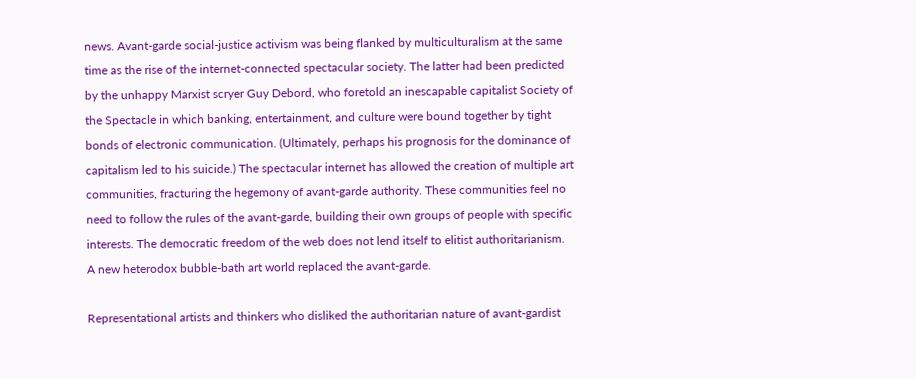news. Avant-garde social-justice activism was being flanked by multiculturalism at the same time as the rise of the internet-connected spectacular society. The latter had been predicted by the unhappy Marxist scryer Guy Debord, who foretold an inescapable capitalist Society of the Spectacle in which banking, entertainment, and culture were bound together by tight bonds of electronic communication. (Ultimately, perhaps his prognosis for the dominance of capitalism led to his suicide.) The spectacular internet has allowed the creation of multiple art communities, fracturing the hegemony of avant-garde authority. These communities feel no need to follow the rules of the avant-garde, building their own groups of people with specific interests. The democratic freedom of the web does not lend itself to elitist authoritarianism. A new heterodox bubble-bath art world replaced the avant-garde.

Representational artists and thinkers who disliked the authoritarian nature of avant-gardist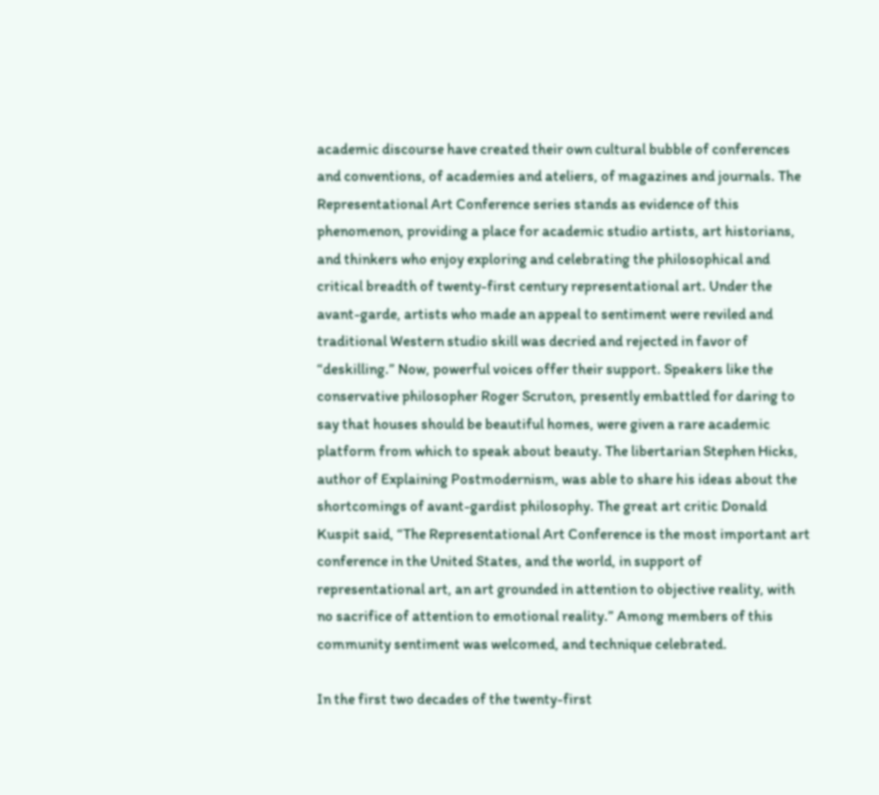academic discourse have created their own cultural bubble of conferences and conventions, of academies and ateliers, of magazines and journals. The Representational Art Conference series stands as evidence of this phenomenon, providing a place for academic studio artists, art historians, and thinkers who enjoy exploring and celebrating the philosophical and critical breadth of twenty-first century representational art. Under the avant-garde, artists who made an appeal to sentiment were reviled and traditional Western studio skill was decried and rejected in favor of “deskilling.” Now, powerful voices offer their support. Speakers like the conservative philosopher Roger Scruton, presently embattled for daring to say that houses should be beautiful homes, were given a rare academic platform from which to speak about beauty. The libertarian Stephen Hicks, author of Explaining Postmodernism, was able to share his ideas about the shortcomings of avant-gardist philosophy. The great art critic Donald Kuspit said, “The Representational Art Conference is the most important art conference in the United States, and the world, in support of representational art, an art grounded in attention to objective reality, with no sacrifice of attention to emotional reality.” Among members of this community sentiment was welcomed, and technique celebrated.

In the first two decades of the twenty-first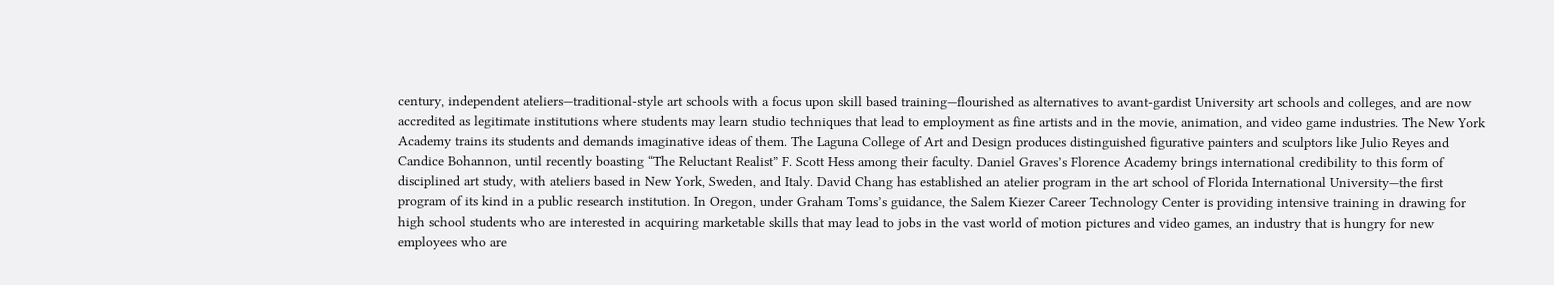century, independent ateliers—traditional-style art schools with a focus upon skill based training—flourished as alternatives to avant-gardist University art schools and colleges, and are now accredited as legitimate institutions where students may learn studio techniques that lead to employment as fine artists and in the movie, animation, and video game industries. The New York Academy trains its students and demands imaginative ideas of them. The Laguna College of Art and Design produces distinguished figurative painters and sculptors like Julio Reyes and Candice Bohannon, until recently boasting “The Reluctant Realist” F. Scott Hess among their faculty. Daniel Graves’s Florence Academy brings international credibility to this form of disciplined art study, with ateliers based in New York, Sweden, and Italy. David Chang has established an atelier program in the art school of Florida International University—the first program of its kind in a public research institution. In Oregon, under Graham Toms’s guidance, the Salem Kiezer Career Technology Center is providing intensive training in drawing for high school students who are interested in acquiring marketable skills that may lead to jobs in the vast world of motion pictures and video games, an industry that is hungry for new employees who are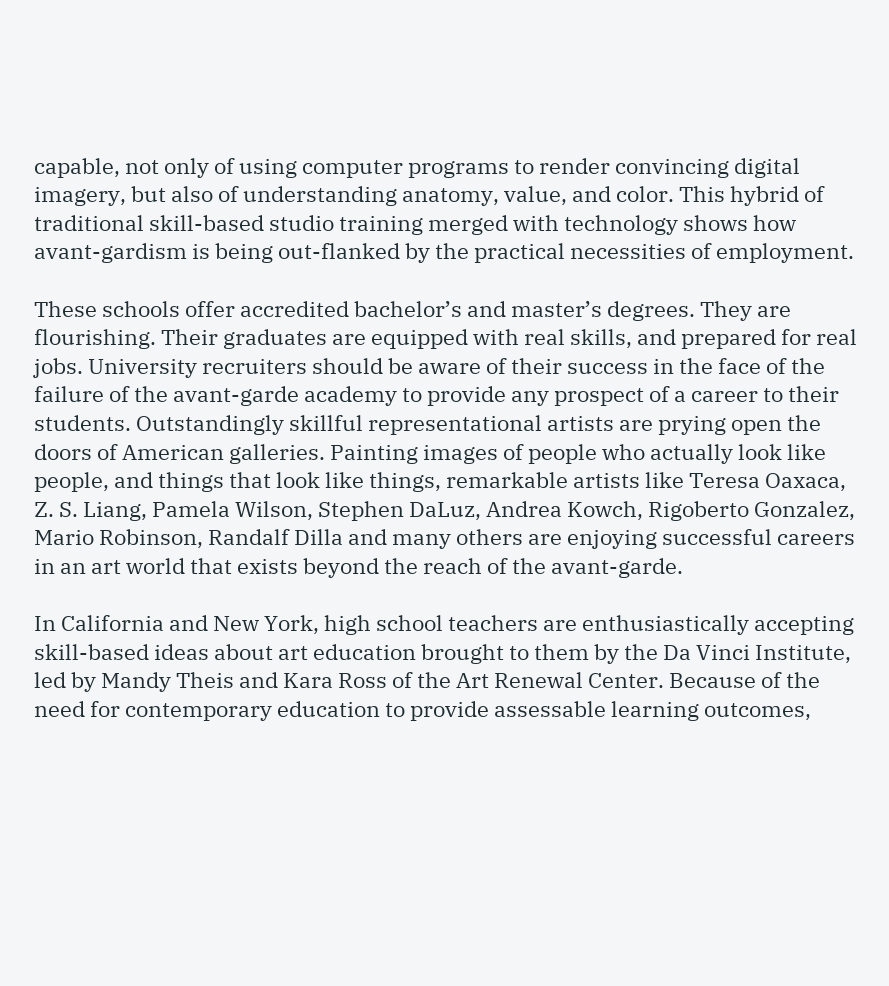capable, not only of using computer programs to render convincing digital imagery, but also of understanding anatomy, value, and color. This hybrid of traditional skill-based studio training merged with technology shows how avant-gardism is being out-flanked by the practical necessities of employment.

These schools offer accredited bachelor’s and master’s degrees. They are flourishing. Their graduates are equipped with real skills, and prepared for real jobs. University recruiters should be aware of their success in the face of the failure of the avant-garde academy to provide any prospect of a career to their students. Outstandingly skillful representational artists are prying open the doors of American galleries. Painting images of people who actually look like people, and things that look like things, remarkable artists like Teresa Oaxaca, Z. S. Liang, Pamela Wilson, Stephen DaLuz, Andrea Kowch, Rigoberto Gonzalez, Mario Robinson, Randalf Dilla and many others are enjoying successful careers in an art world that exists beyond the reach of the avant-garde.

In California and New York, high school teachers are enthusiastically accepting skill-based ideas about art education brought to them by the Da Vinci Institute, led by Mandy Theis and Kara Ross of the Art Renewal Center. Because of the need for contemporary education to provide assessable learning outcomes,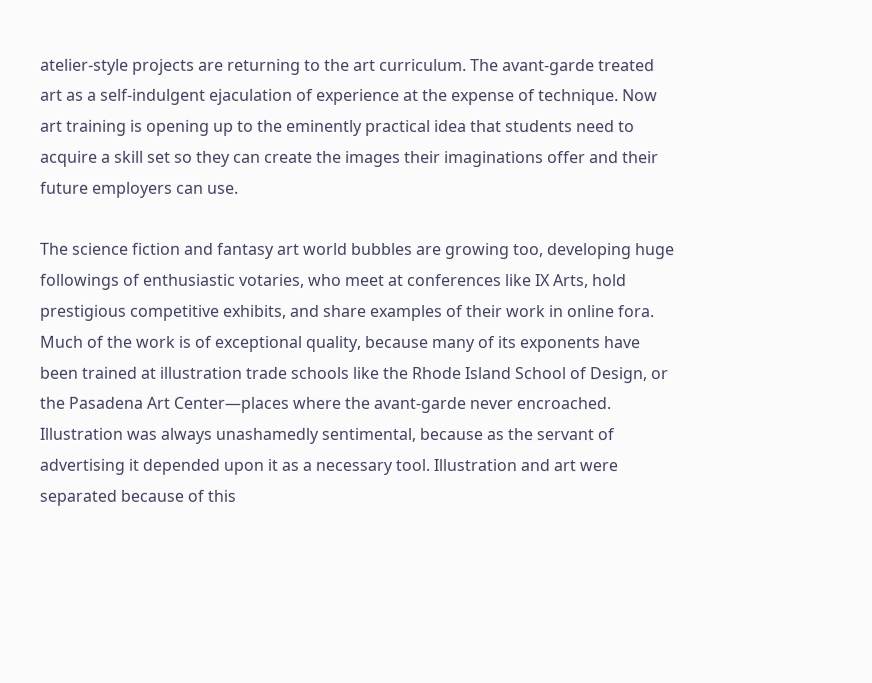atelier-style projects are returning to the art curriculum. The avant-garde treated art as a self-indulgent ejaculation of experience at the expense of technique. Now art training is opening up to the eminently practical idea that students need to acquire a skill set so they can create the images their imaginations offer and their future employers can use.

The science fiction and fantasy art world bubbles are growing too, developing huge followings of enthusiastic votaries, who meet at conferences like IX Arts, hold prestigious competitive exhibits, and share examples of their work in online fora. Much of the work is of exceptional quality, because many of its exponents have been trained at illustration trade schools like the Rhode Island School of Design, or the Pasadena Art Center—places where the avant-garde never encroached. Illustration was always unashamedly sentimental, because as the servant of advertising it depended upon it as a necessary tool. Illustration and art were separated because of this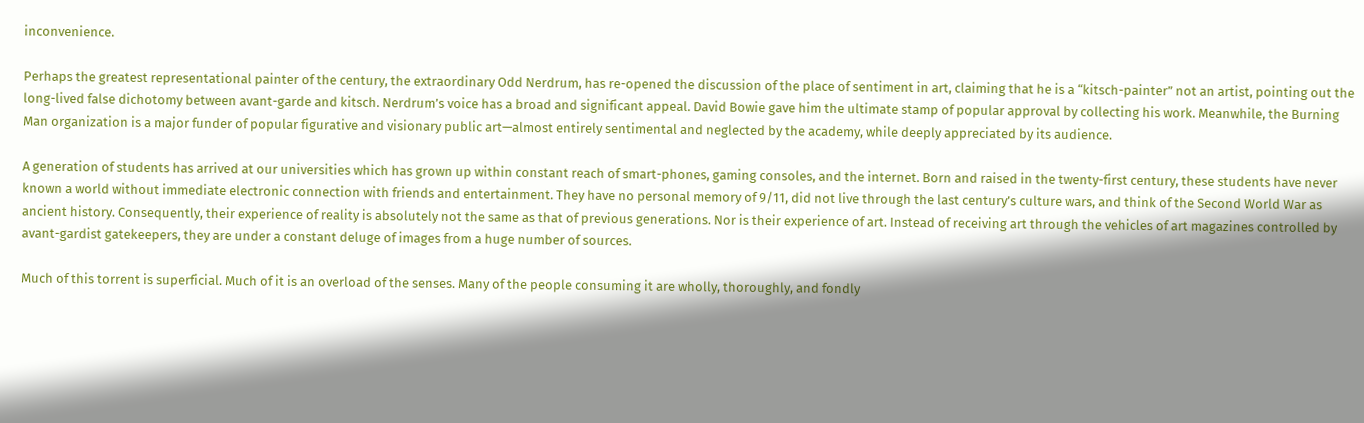inconvenience.

Perhaps the greatest representational painter of the century, the extraordinary Odd Nerdrum, has re-opened the discussion of the place of sentiment in art, claiming that he is a “kitsch-painter” not an artist, pointing out the long-lived false dichotomy between avant-garde and kitsch. Nerdrum’s voice has a broad and significant appeal. David Bowie gave him the ultimate stamp of popular approval by collecting his work. Meanwhile, the Burning Man organization is a major funder of popular figurative and visionary public art—almost entirely sentimental and neglected by the academy, while deeply appreciated by its audience.

A generation of students has arrived at our universities which has grown up within constant reach of smart-phones, gaming consoles, and the internet. Born and raised in the twenty-first century, these students have never known a world without immediate electronic connection with friends and entertainment. They have no personal memory of 9/11, did not live through the last century’s culture wars, and think of the Second World War as ancient history. Consequently, their experience of reality is absolutely not the same as that of previous generations. Nor is their experience of art. Instead of receiving art through the vehicles of art magazines controlled by avant-gardist gatekeepers, they are under a constant deluge of images from a huge number of sources.

Much of this torrent is superficial. Much of it is an overload of the senses. Many of the people consuming it are wholly, thoroughly, and fondly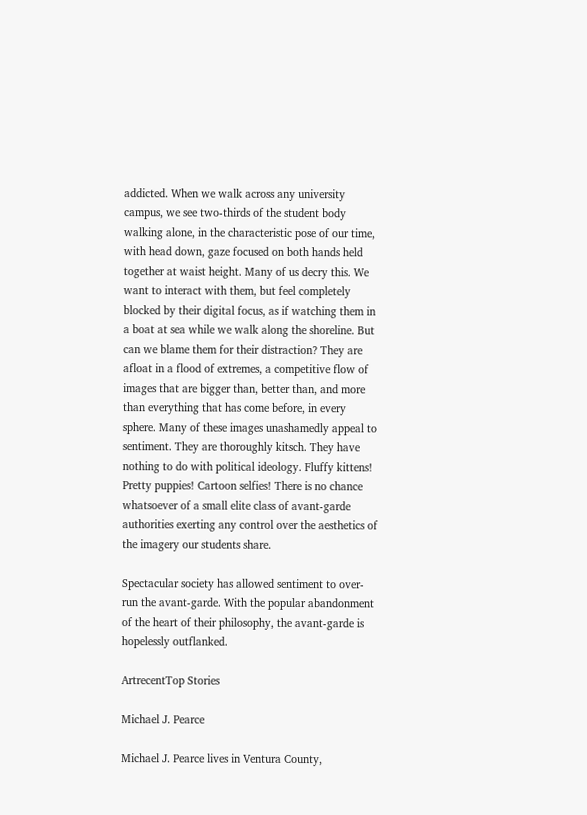addicted. When we walk across any university campus, we see two-thirds of the student body walking alone, in the characteristic pose of our time, with head down, gaze focused on both hands held together at waist height. Many of us decry this. We want to interact with them, but feel completely blocked by their digital focus, as if watching them in a boat at sea while we walk along the shoreline. But can we blame them for their distraction? They are afloat in a flood of extremes, a competitive flow of images that are bigger than, better than, and more than everything that has come before, in every sphere. Many of these images unashamedly appeal to sentiment. They are thoroughly kitsch. They have nothing to do with political ideology. Fluffy kittens! Pretty puppies! Cartoon selfies! There is no chance whatsoever of a small elite class of avant-garde authorities exerting any control over the aesthetics of the imagery our students share.

Spectacular society has allowed sentiment to over-run the avant-garde. With the popular abandonment of the heart of their philosophy, the avant-garde is hopelessly outflanked.

ArtrecentTop Stories

Michael J. Pearce

Michael J. Pearce lives in Ventura County,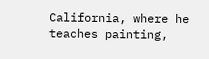California, where he teaches painting,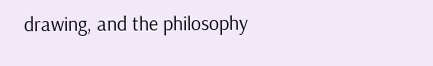drawing, and the philosophy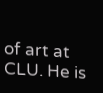of art at CLU. He is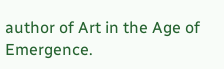author of Art in the Age of Emergence.